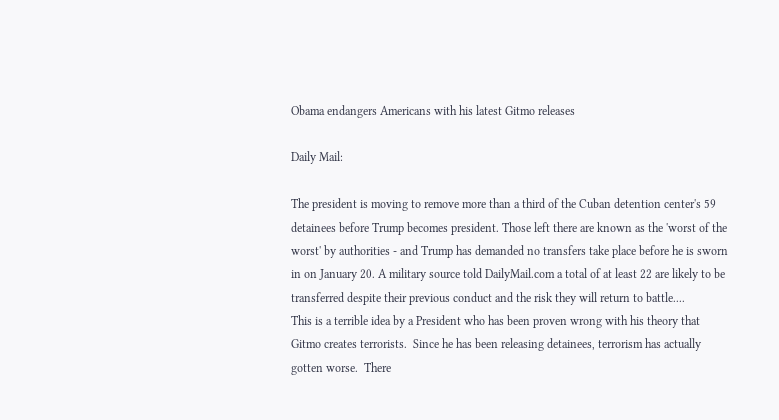Obama endangers Americans with his latest Gitmo releases

Daily Mail:

The president is moving to remove more than a third of the Cuban detention center's 59 detainees before Trump becomes president. Those left there are known as the 'worst of the worst' by authorities - and Trump has demanded no transfers take place before he is sworn in on January 20. A military source told DailyMail.com a total of at least 22 are likely to be transferred despite their previous conduct and the risk they will return to battle....
This is a terrible idea by a President who has been proven wrong with his theory that Gitmo creates terrorists.  Since he has been releasing detainees, terrorism has actually gotten worse.  There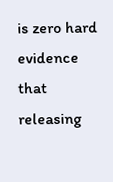is zero hard evidence that releasing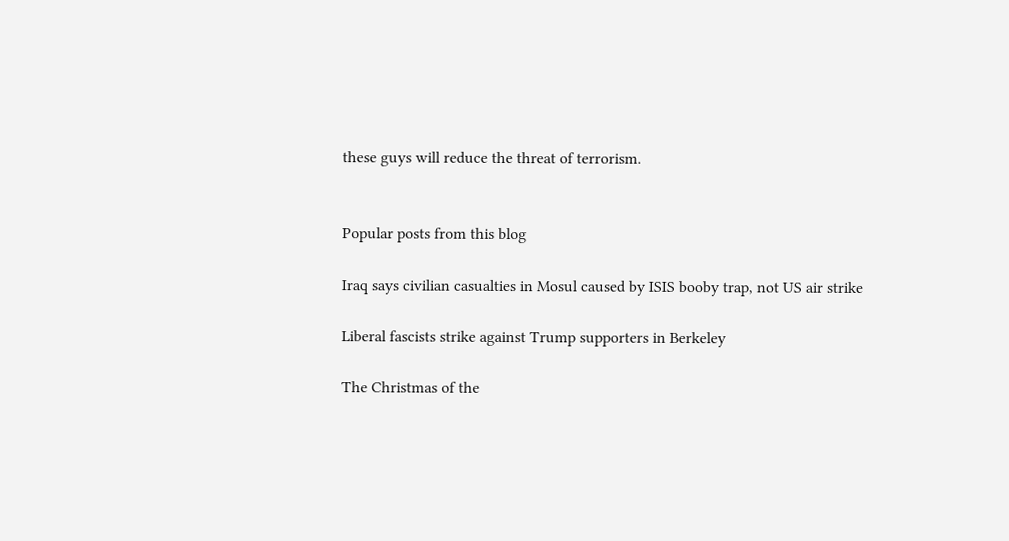these guys will reduce the threat of terrorism.


Popular posts from this blog

Iraq says civilian casualties in Mosul caused by ISIS booby trap, not US air strike

Liberal fascists strike against Trump supporters in Berkeley

The Christmas of the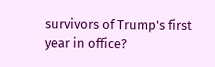survivors of Trump's first year in office?